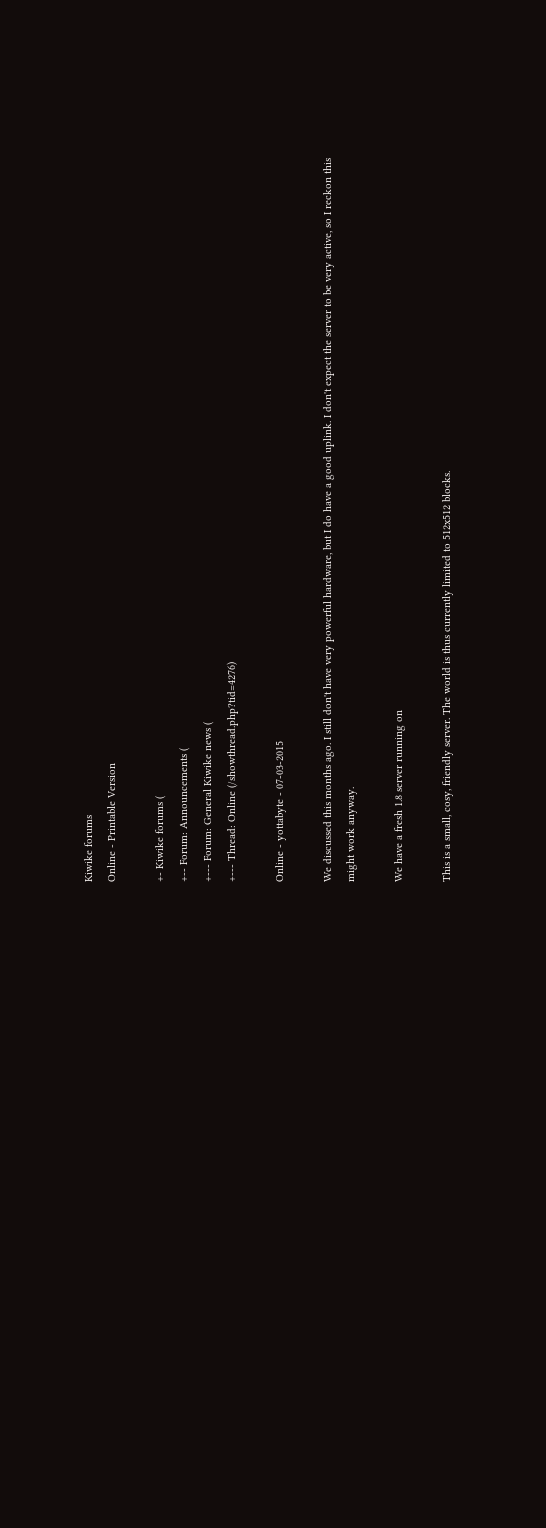Kiwike forums
Online - Printable Version

+- Kiwike forums (
+-- Forum: Announcements (
+--- Forum: General Kiwike news (
+--- Thread: Online (/showthread.php?tid=4276)

Online - yottabyte - 07-03-2015

We discussed this months ago. I still don't have very powerful hardware, but I do have a good uplink. I don't expect the server to be very active, so I reckon this might work anyway.

We have a fresh 1.8 server running on

This is a small, cosy, friendly server. The world is thus currently limited to 512x512 blocks.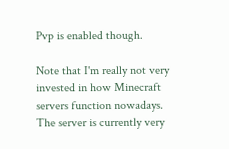Pvp is enabled though.

Note that I'm really not very invested in how Minecraft servers function nowadays. The server is currently very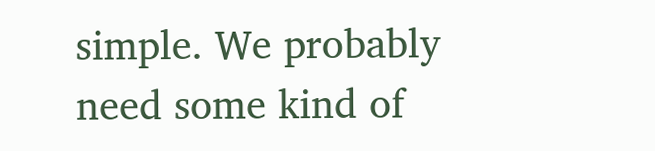simple. We probably need some kind of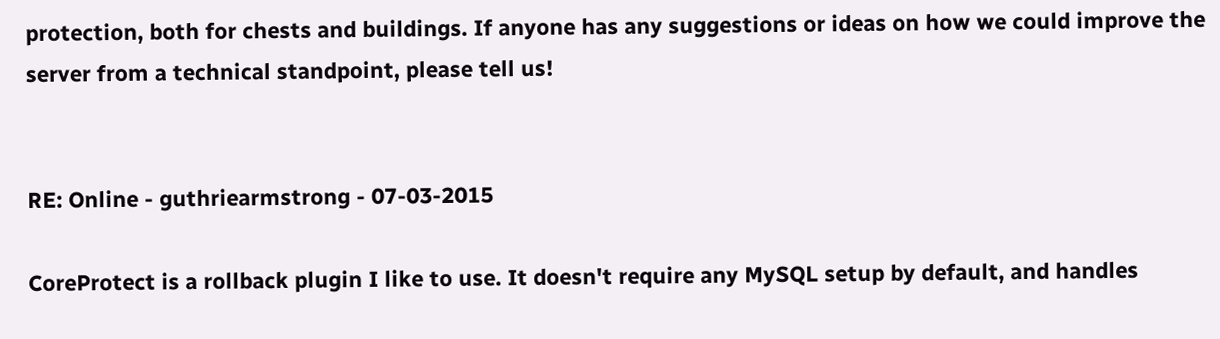protection, both for chests and buildings. If anyone has any suggestions or ideas on how we could improve the server from a technical standpoint, please tell us!


RE: Online - guthriearmstrong - 07-03-2015

CoreProtect is a rollback plugin I like to use. It doesn't require any MySQL setup by default, and handles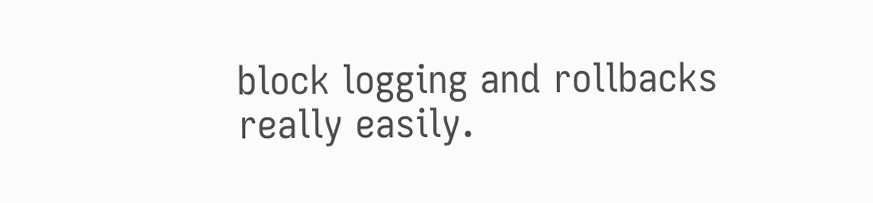block logging and rollbacks really easily.